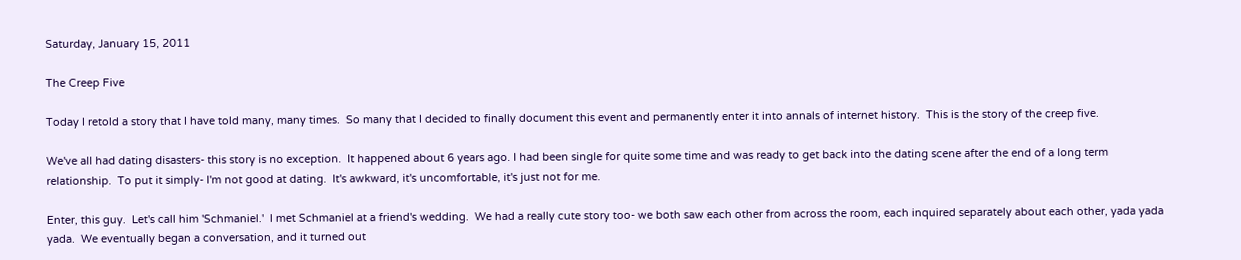Saturday, January 15, 2011

The Creep Five

Today I retold a story that I have told many, many times.  So many that I decided to finally document this event and permanently enter it into annals of internet history.  This is the story of the creep five.

We've all had dating disasters- this story is no exception.  It happened about 6 years ago. I had been single for quite some time and was ready to get back into the dating scene after the end of a long term relationship.  To put it simply- I'm not good at dating.  It's awkward, it's uncomfortable, it's just not for me.

Enter, this guy.  Let's call him 'Schmaniel.'  I met Schmaniel at a friend's wedding.  We had a really cute story too- we both saw each other from across the room, each inquired separately about each other, yada yada yada.  We eventually began a conversation, and it turned out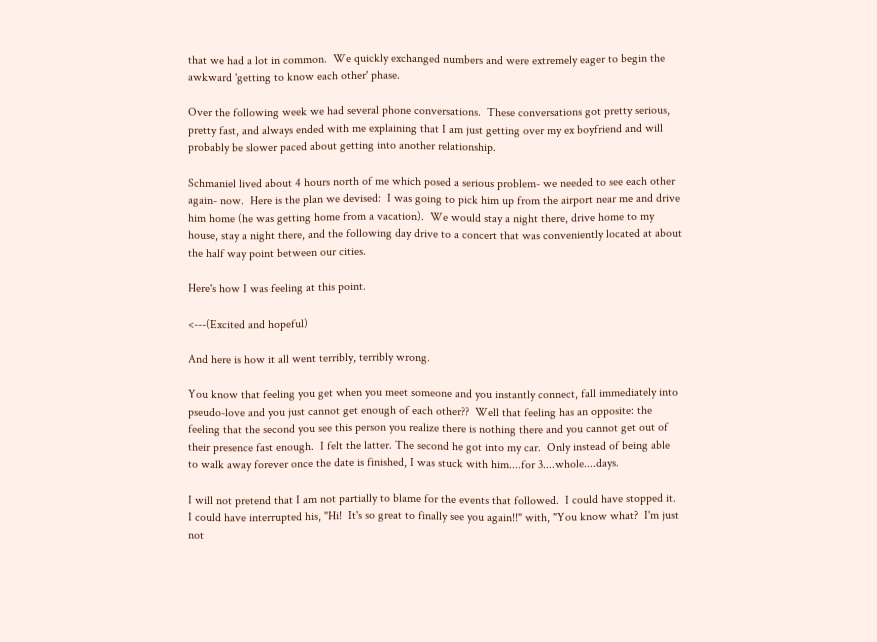that we had a lot in common.  We quickly exchanged numbers and were extremely eager to begin the awkward 'getting to know each other' phase.

Over the following week we had several phone conversations.  These conversations got pretty serious, pretty fast, and always ended with me explaining that I am just getting over my ex boyfriend and will probably be slower paced about getting into another relationship.

Schmaniel lived about 4 hours north of me which posed a serious problem- we needed to see each other again- now.  Here is the plan we devised:  I was going to pick him up from the airport near me and drive him home (he was getting home from a vacation).  We would stay a night there, drive home to my house, stay a night there, and the following day drive to a concert that was conveniently located at about the half way point between our cities.

Here's how I was feeling at this point.

<---(Excited and hopeful)

And here is how it all went terribly, terribly wrong.

You know that feeling you get when you meet someone and you instantly connect, fall immediately into pseudo-love and you just cannot get enough of each other??  Well that feeling has an opposite: the feeling that the second you see this person you realize there is nothing there and you cannot get out of their presence fast enough.  I felt the latter. The second he got into my car.  Only instead of being able to walk away forever once the date is finished, I was stuck with him....for 3....whole....days.

I will not pretend that I am not partially to blame for the events that followed.  I could have stopped it.  I could have interrupted his, "Hi!  It's so great to finally see you again!!" with, "You know what?  I'm just not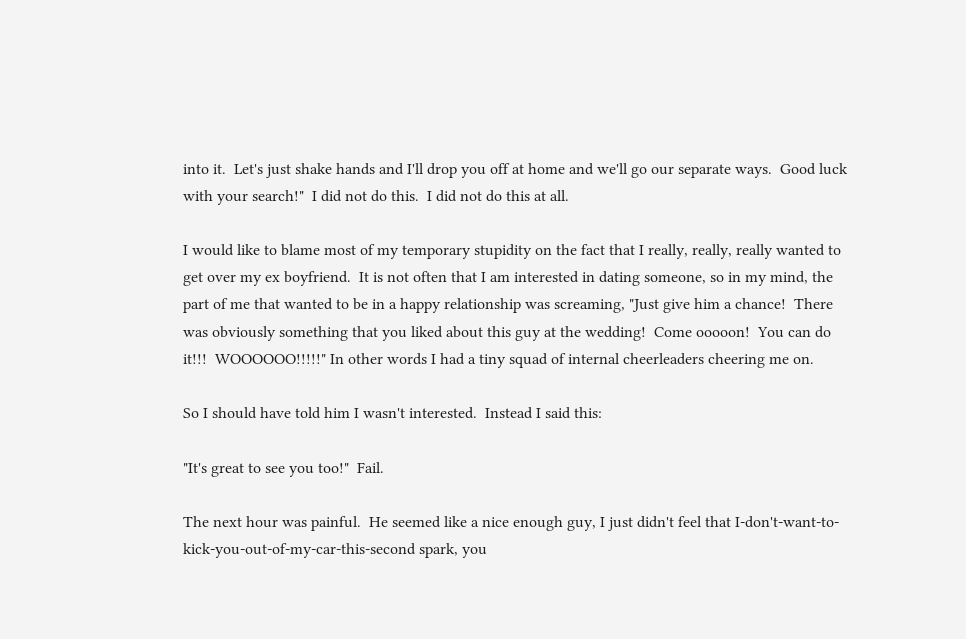into it.  Let's just shake hands and I'll drop you off at home and we'll go our separate ways.  Good luck with your search!"  I did not do this.  I did not do this at all.

I would like to blame most of my temporary stupidity on the fact that I really, really, really wanted to get over my ex boyfriend.  It is not often that I am interested in dating someone, so in my mind, the part of me that wanted to be in a happy relationship was screaming, "Just give him a chance!  There was obviously something that you liked about this guy at the wedding!  Come ooooon!  You can do it!!!  WOOOOOO!!!!!" In other words I had a tiny squad of internal cheerleaders cheering me on.

So I should have told him I wasn't interested.  Instead I said this:

"It's great to see you too!"  Fail.

The next hour was painful.  He seemed like a nice enough guy, I just didn't feel that I-don't-want-to-kick-you-out-of-my-car-this-second spark, you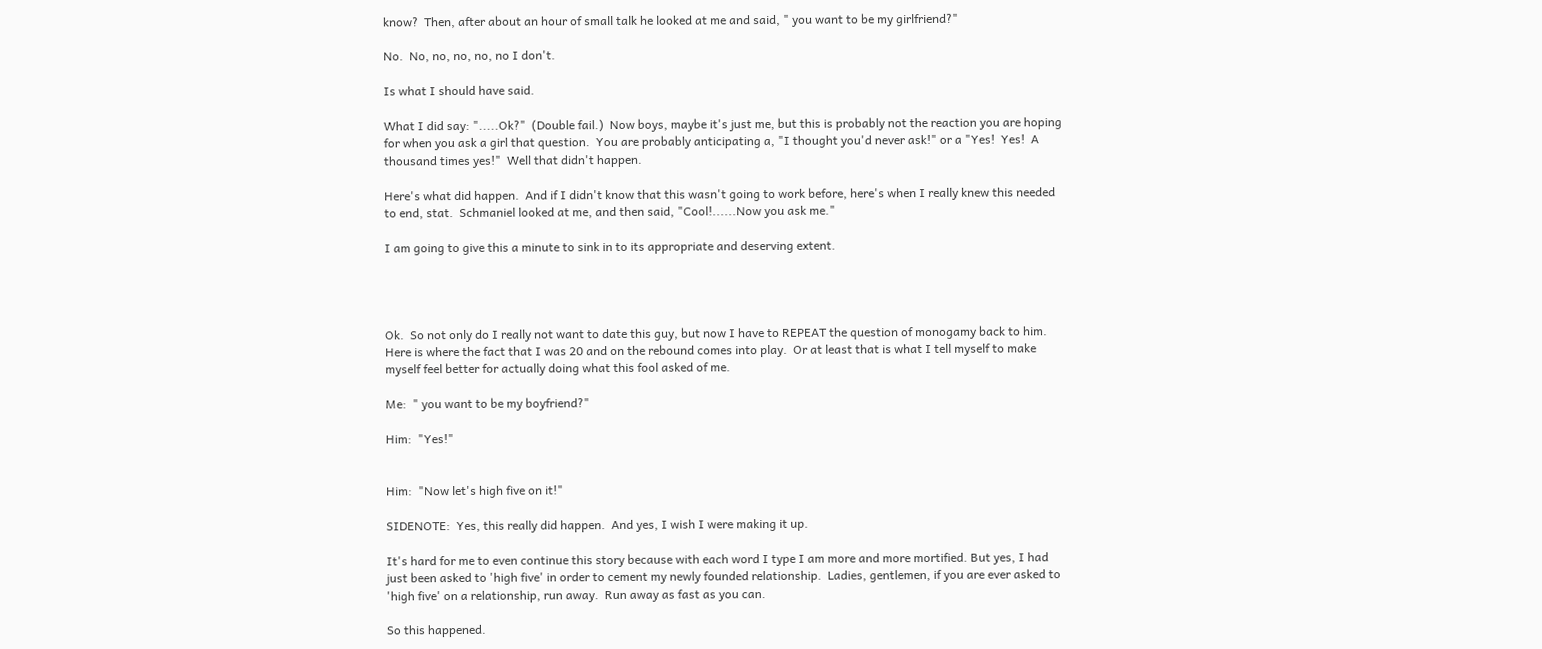know?  Then, after about an hour of small talk he looked at me and said, " you want to be my girlfriend?"

No.  No, no, no, no, no I don't.

Is what I should have said.

What I did say: ".....Ok?"  (Double fail.)  Now boys, maybe it's just me, but this is probably not the reaction you are hoping for when you ask a girl that question.  You are probably anticipating a, "I thought you'd never ask!" or a "Yes!  Yes!  A thousand times yes!"  Well that didn't happen.

Here's what did happen.  And if I didn't know that this wasn't going to work before, here's when I really knew this needed to end, stat.  Schmaniel looked at me, and then said, "Cool!......Now you ask me."

I am going to give this a minute to sink in to its appropriate and deserving extent.




Ok.  So not only do I really not want to date this guy, but now I have to REPEAT the question of monogamy back to him.  Here is where the fact that I was 20 and on the rebound comes into play.  Or at least that is what I tell myself to make myself feel better for actually doing what this fool asked of me.

Me:  " you want to be my boyfriend?"

Him:  "Yes!"


Him:  "Now let's high five on it!"

SIDENOTE:  Yes, this really did happen.  And yes, I wish I were making it up.

It's hard for me to even continue this story because with each word I type I am more and more mortified. But yes, I had just been asked to 'high five' in order to cement my newly founded relationship.  Ladies, gentlemen, if you are ever asked to 'high five' on a relationship, run away.  Run away as fast as you can.

So this happened.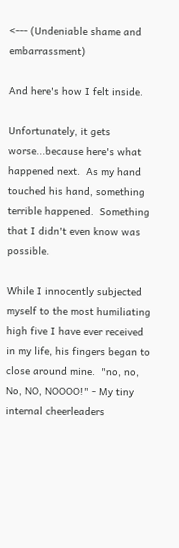<--- (Undeniable shame and embarrassment)

And here's how I felt inside.

Unfortunately, it gets worse...because here's what happened next.  As my hand touched his hand, something terrible happened.  Something that I didn't even know was possible.

While I innocently subjected myself to the most humiliating high five I have ever received in my life, his fingers began to close around mine.  "no, no, No, NO, NOOOO!" - My tiny internal cheerleaders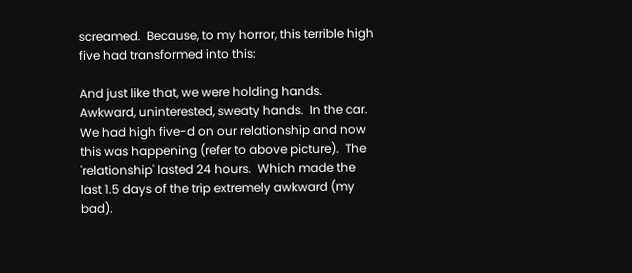screamed.  Because, to my horror, this terrible high five had transformed into this:

And just like that, we were holding hands.  Awkward, uninterested, sweaty hands.  In the car.  We had high five-d on our relationship and now this was happening (refer to above picture).  The 'relationship' lasted 24 hours.  Which made the last 1.5 days of the trip extremely awkward (my bad).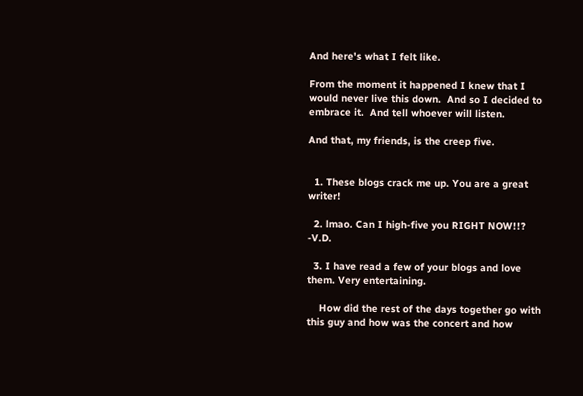And here's what I felt like.

From the moment it happened I knew that I would never live this down.  And so I decided to embrace it.  And tell whoever will listen.

And that, my friends, is the creep five.


  1. These blogs crack me up. You are a great writer!

  2. lmao. Can I high-five you RIGHT NOW!!? -V.D.

  3. I have read a few of your blogs and love them. Very entertaining.

    How did the rest of the days together go with this guy and how was the concert and how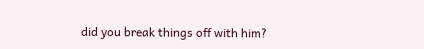did you break things off with him?